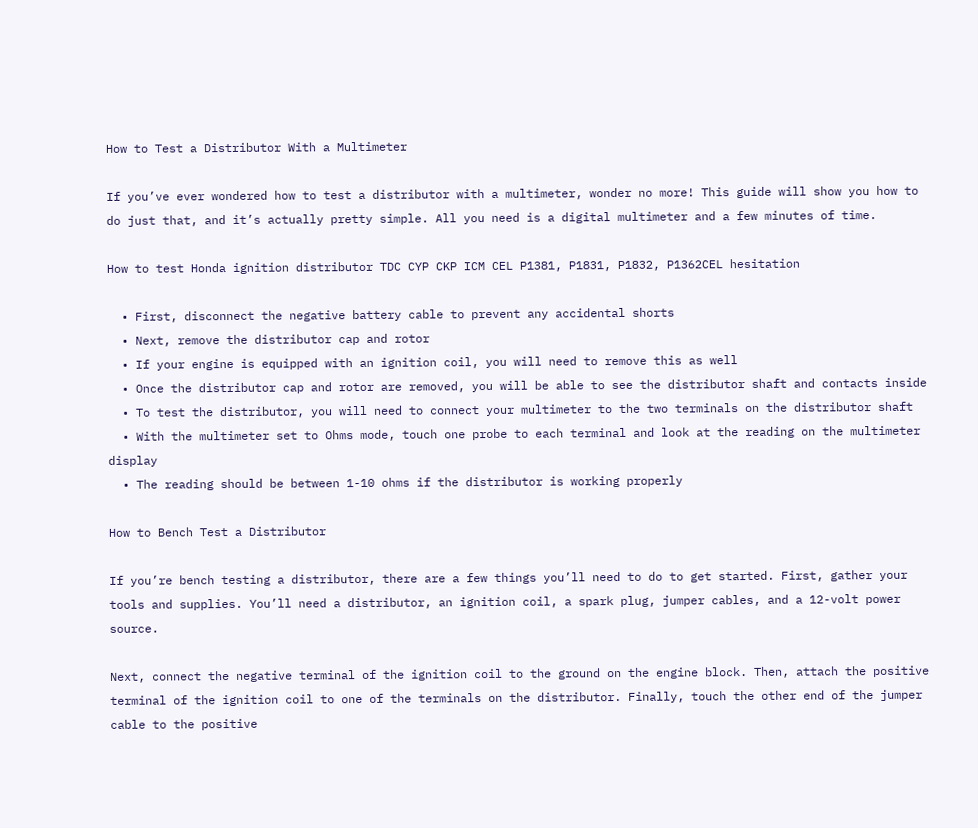How to Test a Distributor With a Multimeter

If you’ve ever wondered how to test a distributor with a multimeter, wonder no more! This guide will show you how to do just that, and it’s actually pretty simple. All you need is a digital multimeter and a few minutes of time.

How to test Honda ignition distributor TDC CYP CKP ICM CEL P1381, P1831, P1832, P1362CEL hesitation

  • First, disconnect the negative battery cable to prevent any accidental shorts
  • Next, remove the distributor cap and rotor
  • If your engine is equipped with an ignition coil, you will need to remove this as well
  • Once the distributor cap and rotor are removed, you will be able to see the distributor shaft and contacts inside
  • To test the distributor, you will need to connect your multimeter to the two terminals on the distributor shaft
  • With the multimeter set to Ohms mode, touch one probe to each terminal and look at the reading on the multimeter display
  • The reading should be between 1-10 ohms if the distributor is working properly

How to Bench Test a Distributor

If you’re bench testing a distributor, there are a few things you’ll need to do to get started. First, gather your tools and supplies. You’ll need a distributor, an ignition coil, a spark plug, jumper cables, and a 12-volt power source.

Next, connect the negative terminal of the ignition coil to the ground on the engine block. Then, attach the positive terminal of the ignition coil to one of the terminals on the distributor. Finally, touch the other end of the jumper cable to the positive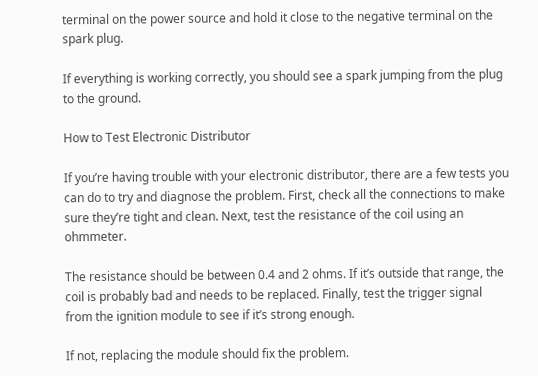terminal on the power source and hold it close to the negative terminal on the spark plug.

If everything is working correctly, you should see a spark jumping from the plug to the ground.

How to Test Electronic Distributor

If you’re having trouble with your electronic distributor, there are a few tests you can do to try and diagnose the problem. First, check all the connections to make sure they’re tight and clean. Next, test the resistance of the coil using an ohmmeter.

The resistance should be between 0.4 and 2 ohms. If it’s outside that range, the coil is probably bad and needs to be replaced. Finally, test the trigger signal from the ignition module to see if it’s strong enough.

If not, replacing the module should fix the problem.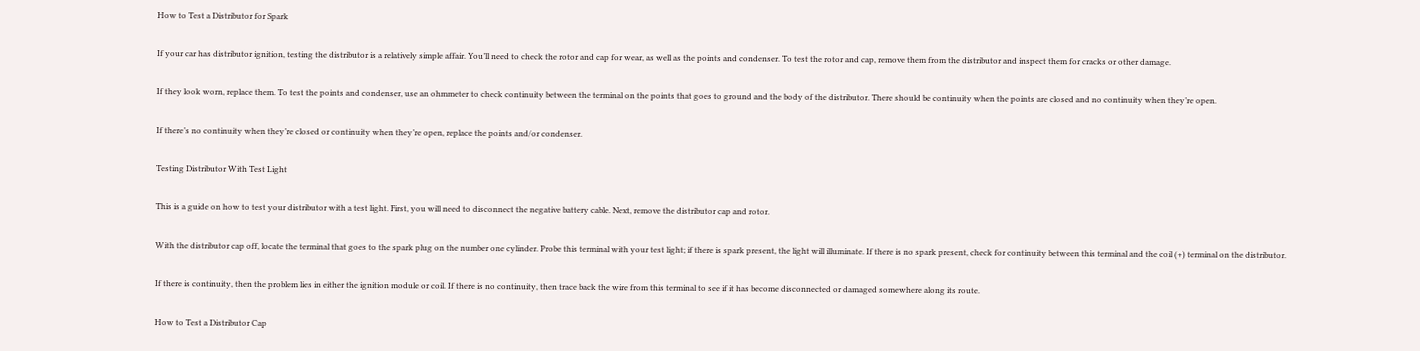How to Test a Distributor for Spark

If your car has distributor ignition, testing the distributor is a relatively simple affair. You’ll need to check the rotor and cap for wear, as well as the points and condenser. To test the rotor and cap, remove them from the distributor and inspect them for cracks or other damage.

If they look worn, replace them. To test the points and condenser, use an ohmmeter to check continuity between the terminal on the points that goes to ground and the body of the distributor. There should be continuity when the points are closed and no continuity when they’re open.

If there’s no continuity when they’re closed or continuity when they’re open, replace the points and/or condenser.

Testing Distributor With Test Light

This is a guide on how to test your distributor with a test light. First, you will need to disconnect the negative battery cable. Next, remove the distributor cap and rotor.

With the distributor cap off, locate the terminal that goes to the spark plug on the number one cylinder. Probe this terminal with your test light; if there is spark present, the light will illuminate. If there is no spark present, check for continuity between this terminal and the coil (+) terminal on the distributor.

If there is continuity, then the problem lies in either the ignition module or coil. If there is no continuity, then trace back the wire from this terminal to see if it has become disconnected or damaged somewhere along its route.

How to Test a Distributor Cap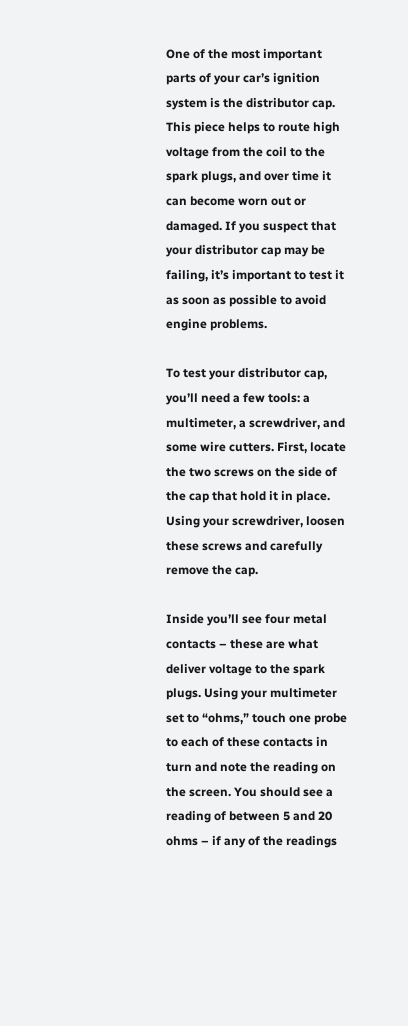One of the most important parts of your car’s ignition system is the distributor cap. This piece helps to route high voltage from the coil to the spark plugs, and over time it can become worn out or damaged. If you suspect that your distributor cap may be failing, it’s important to test it as soon as possible to avoid engine problems.

To test your distributor cap, you’ll need a few tools: a multimeter, a screwdriver, and some wire cutters. First, locate the two screws on the side of the cap that hold it in place. Using your screwdriver, loosen these screws and carefully remove the cap.

Inside you’ll see four metal contacts – these are what deliver voltage to the spark plugs. Using your multimeter set to “ohms,” touch one probe to each of these contacts in turn and note the reading on the screen. You should see a reading of between 5 and 20 ohms – if any of the readings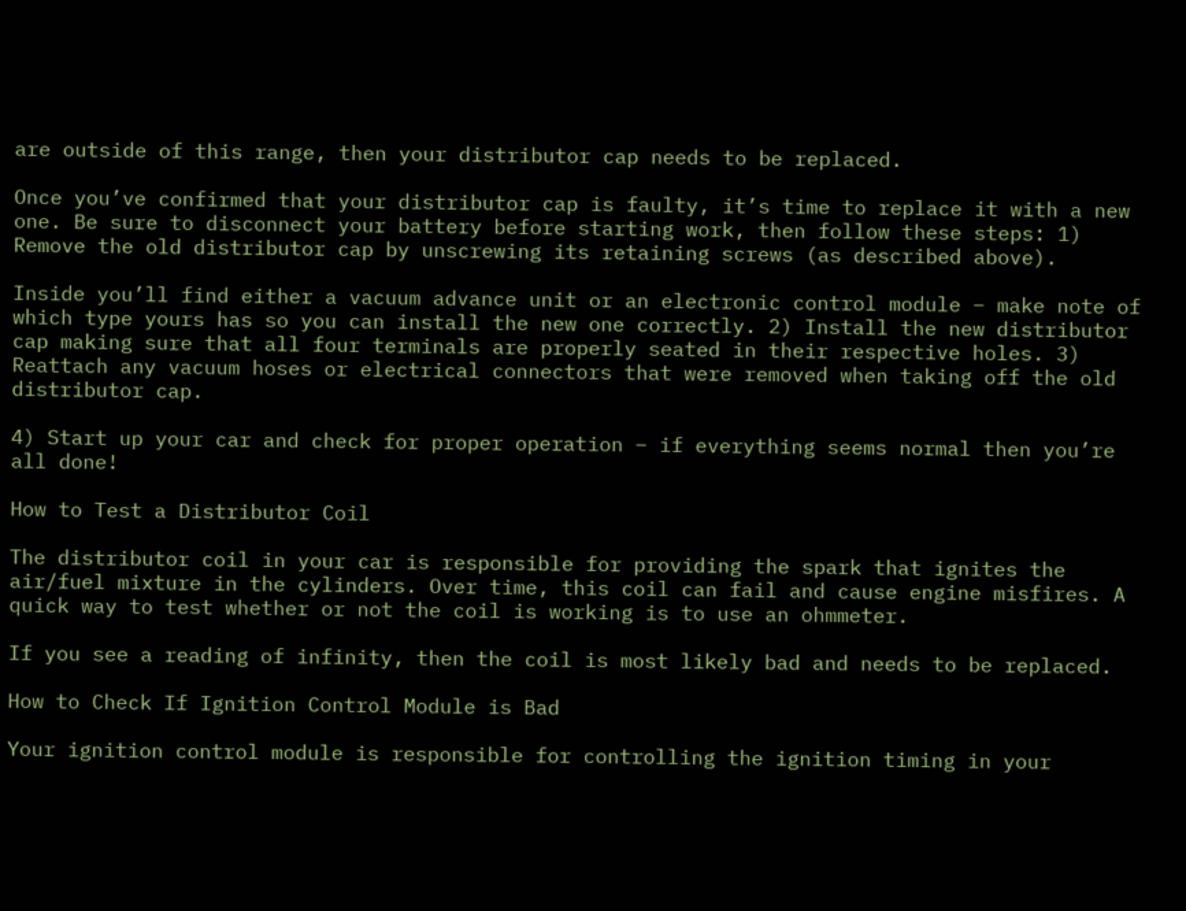are outside of this range, then your distributor cap needs to be replaced.

Once you’ve confirmed that your distributor cap is faulty, it’s time to replace it with a new one. Be sure to disconnect your battery before starting work, then follow these steps: 1) Remove the old distributor cap by unscrewing its retaining screws (as described above).

Inside you’ll find either a vacuum advance unit or an electronic control module – make note of which type yours has so you can install the new one correctly. 2) Install the new distributor cap making sure that all four terminals are properly seated in their respective holes. 3) Reattach any vacuum hoses or electrical connectors that were removed when taking off the old distributor cap.

4) Start up your car and check for proper operation – if everything seems normal then you’re all done!

How to Test a Distributor Coil

The distributor coil in your car is responsible for providing the spark that ignites the air/fuel mixture in the cylinders. Over time, this coil can fail and cause engine misfires. A quick way to test whether or not the coil is working is to use an ohmmeter.

If you see a reading of infinity, then the coil is most likely bad and needs to be replaced.

How to Check If Ignition Control Module is Bad

Your ignition control module is responsible for controlling the ignition timing in your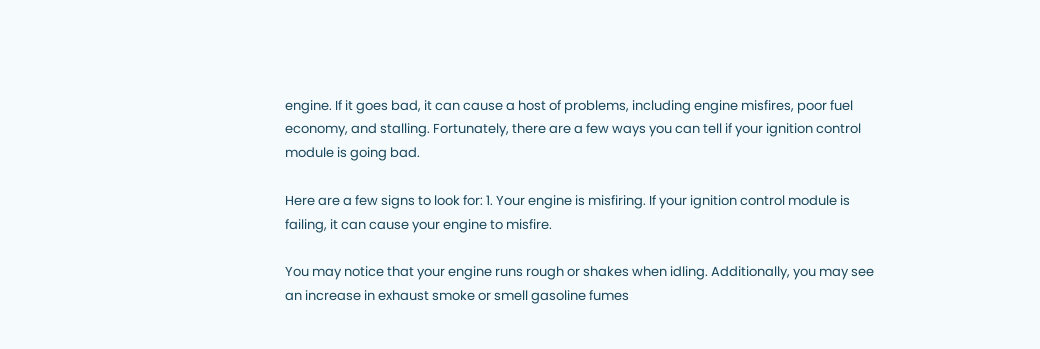engine. If it goes bad, it can cause a host of problems, including engine misfires, poor fuel economy, and stalling. Fortunately, there are a few ways you can tell if your ignition control module is going bad.

Here are a few signs to look for: 1. Your engine is misfiring. If your ignition control module is failing, it can cause your engine to misfire.

You may notice that your engine runs rough or shakes when idling. Additionally, you may see an increase in exhaust smoke or smell gasoline fumes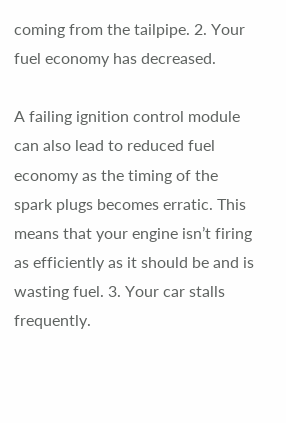coming from the tailpipe. 2. Your fuel economy has decreased.

A failing ignition control module can also lead to reduced fuel economy as the timing of the spark plugs becomes erratic. This means that your engine isn’t firing as efficiently as it should be and is wasting fuel. 3. Your car stalls frequently.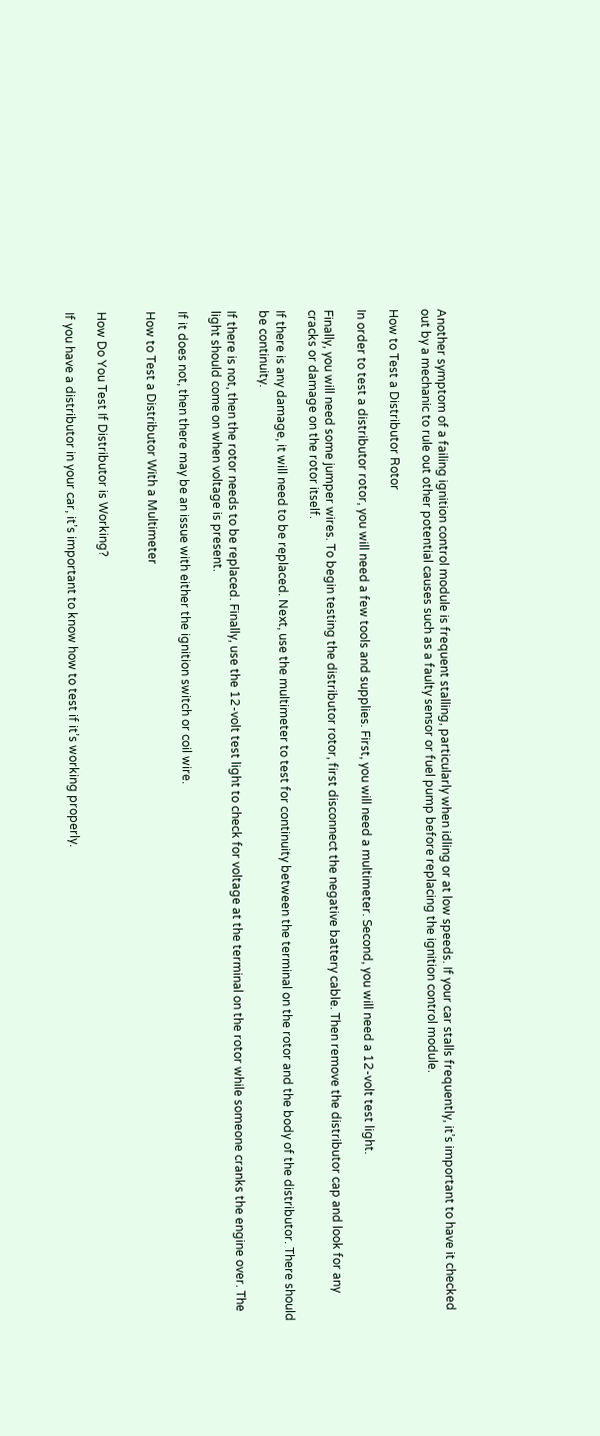Another symptom of a failing ignition control module is frequent stalling, particularly when idling or at low speeds. If your car stalls frequently, it’s important to have it checked out by a mechanic to rule out other potential causes such as a faulty sensor or fuel pump before replacing the ignition control module.

How to Test a Distributor Rotor

In order to test a distributor rotor, you will need a few tools and supplies. First, you will need a multimeter. Second, you will need a 12-volt test light.

Finally, you will need some jumper wires. To begin testing the distributor rotor, first disconnect the negative battery cable. Then remove the distributor cap and look for any cracks or damage on the rotor itself.

If there is any damage, it will need to be replaced. Next, use the multimeter to test for continuity between the terminal on the rotor and the body of the distributor. There should be continuity.

If there is not, then the rotor needs to be replaced. Finally, use the 12-volt test light to check for voltage at the terminal on the rotor while someone cranks the engine over. The light should come on when voltage is present.

If it does not, then there may be an issue with either the ignition switch or coil wire.

How to Test a Distributor With a Multimeter


How Do You Test If Distributor is Working?

If you have a distributor in your car, it’s important to know how to test if it’s working properly.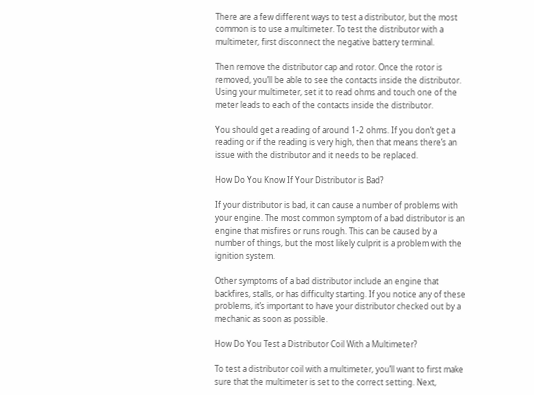There are a few different ways to test a distributor, but the most common is to use a multimeter. To test the distributor with a multimeter, first disconnect the negative battery terminal.

Then remove the distributor cap and rotor. Once the rotor is removed, you’ll be able to see the contacts inside the distributor. Using your multimeter, set it to read ohms and touch one of the meter leads to each of the contacts inside the distributor.

You should get a reading of around 1-2 ohms. If you don’t get a reading or if the reading is very high, then that means there’s an issue with the distributor and it needs to be replaced.

How Do You Know If Your Distributor is Bad?

If your distributor is bad, it can cause a number of problems with your engine. The most common symptom of a bad distributor is an engine that misfires or runs rough. This can be caused by a number of things, but the most likely culprit is a problem with the ignition system.

Other symptoms of a bad distributor include an engine that backfires, stalls, or has difficulty starting. If you notice any of these problems, it’s important to have your distributor checked out by a mechanic as soon as possible.

How Do You Test a Distributor Coil With a Multimeter?

To test a distributor coil with a multimeter, you’ll want to first make sure that the multimeter is set to the correct setting. Next,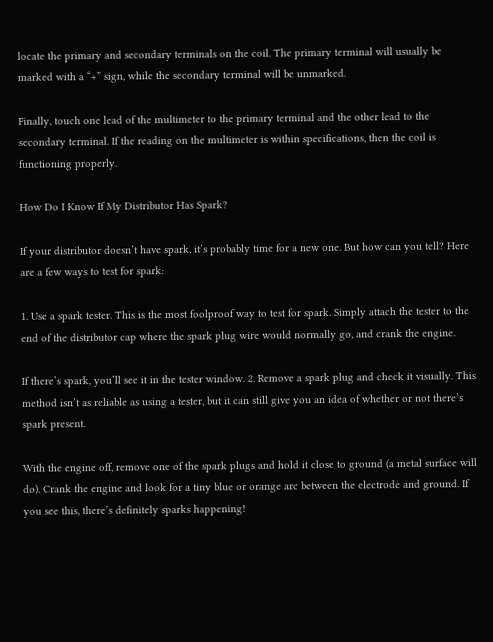locate the primary and secondary terminals on the coil. The primary terminal will usually be marked with a “+” sign, while the secondary terminal will be unmarked.

Finally, touch one lead of the multimeter to the primary terminal and the other lead to the secondary terminal. If the reading on the multimeter is within specifications, then the coil is functioning properly.

How Do I Know If My Distributor Has Spark?

If your distributor doesn’t have spark, it’s probably time for a new one. But how can you tell? Here are a few ways to test for spark:

1. Use a spark tester. This is the most foolproof way to test for spark. Simply attach the tester to the end of the distributor cap where the spark plug wire would normally go, and crank the engine.

If there’s spark, you’ll see it in the tester window. 2. Remove a spark plug and check it visually. This method isn’t as reliable as using a tester, but it can still give you an idea of whether or not there’s spark present.

With the engine off, remove one of the spark plugs and hold it close to ground (a metal surface will do). Crank the engine and look for a tiny blue or orange arc between the electrode and ground. If you see this, there’s definitely sparks happening!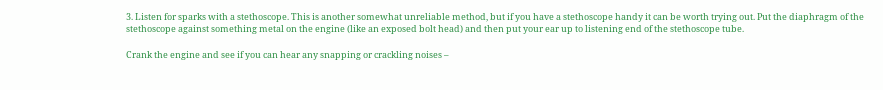3. Listen for sparks with a stethoscope. This is another somewhat unreliable method, but if you have a stethoscope handy it can be worth trying out. Put the diaphragm of the stethoscope against something metal on the engine (like an exposed bolt head) and then put your ear up to listening end of the stethoscope tube.

Crank the engine and see if you can hear any snapping or crackling noises –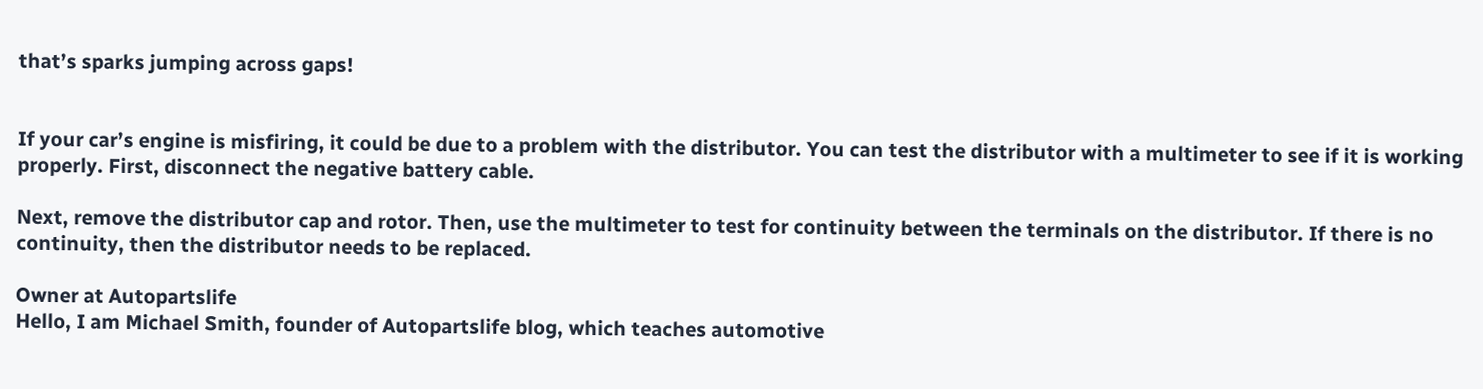that’s sparks jumping across gaps!


If your car’s engine is misfiring, it could be due to a problem with the distributor. You can test the distributor with a multimeter to see if it is working properly. First, disconnect the negative battery cable.

Next, remove the distributor cap and rotor. Then, use the multimeter to test for continuity between the terminals on the distributor. If there is no continuity, then the distributor needs to be replaced.

Owner at Autopartslife
Hello, I am Michael Smith, founder of Autopartslife blog, which teaches automotive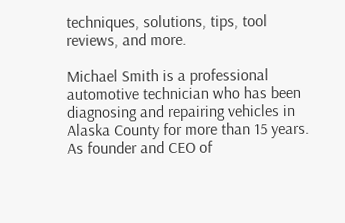techniques, solutions, tips, tool reviews, and more.

Michael Smith is a professional automotive technician who has been diagnosing and repairing vehicles in Alaska County for more than 15 years. As founder and CEO of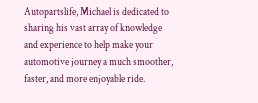Autopartslife, Michael is dedicated to sharing his vast array of knowledge and experience to help make your automotive journey a much smoother, faster, and more enjoyable ride.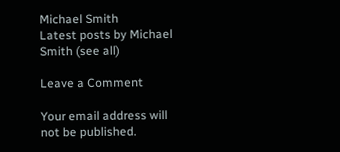Michael Smith
Latest posts by Michael Smith (see all)

Leave a Comment

Your email address will not be published.